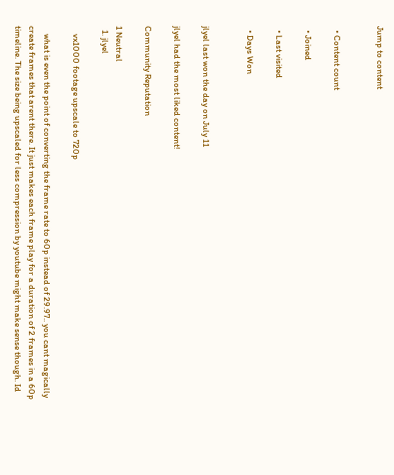Jump to content


  • Content count

  • Joined

  • Last visited

  • Days Won


jlyel last won the day on July 11

jlyel had the most liked content!

Community Reputation

1 Neutral
  1. jlyel

    vx1000 footage upscale to 720p

    what is even the point of converting the frame rate to 60p instead of 29.97.. you cant magically create frames that arent there. It just makes each frame play for a duration of 2 frames in a 60p timeline. The size being upscaled for less compression by youtube might make sense though. Id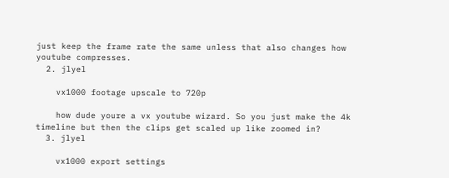just keep the frame rate the same unless that also changes how youtube compresses.
  2. jlyel

    vx1000 footage upscale to 720p

    how dude youre a vx youtube wizard. So you just make the 4k timeline but then the clips get scaled up like zoomed in?
  3. jlyel

    vx1000 export settings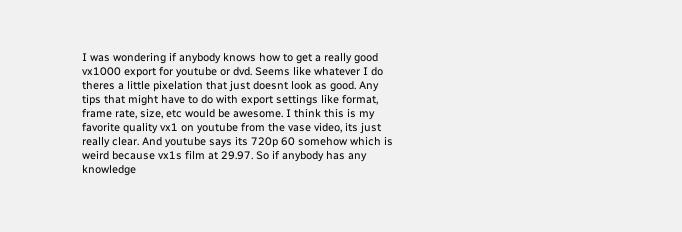I was wondering if anybody knows how to get a really good vx1000 export for youtube or dvd. Seems like whatever I do theres a little pixelation that just doesnt look as good. Any tips that might have to do with export settings like format, frame rate, size, etc would be awesome. I think this is my favorite quality vx1 on youtube from the vase video, its just really clear. And youtube says its 720p 60 somehow which is weird because vx1s film at 29.97. So if anybody has any knowledge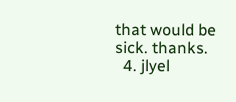that would be sick. thanks.
  4. jlyel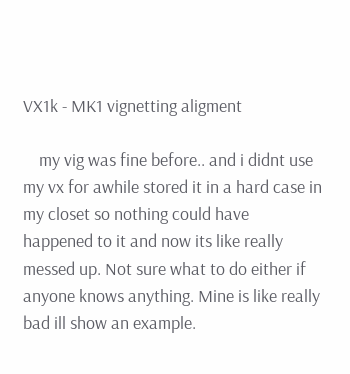VX1k - MK1 vignetting aligment

    my vig was fine before.. and i didnt use my vx for awhile stored it in a hard case in my closet so nothing could have happened to it and now its like really messed up. Not sure what to do either if anyone knows anything. Mine is like really bad ill show an example.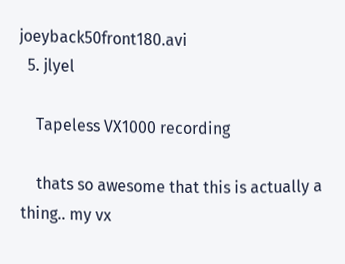joeyback50front180.avi
  5. jlyel

    Tapeless VX1000 recording

    thats so awesome that this is actually a thing.. my vx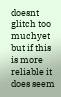doesnt glitch too muchyet but if this is more reliable it does seem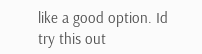like a good option. Id try this out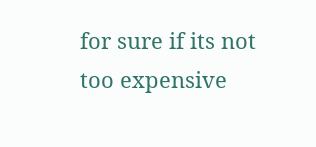for sure if its not too expensive